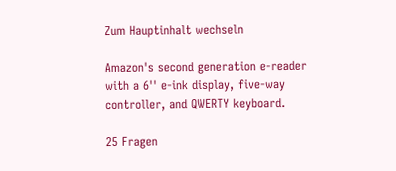Zum Hauptinhalt wechseln

Amazon's second generation e-reader with a 6'' e-ink display, five-way controller, and QWERTY keyboard.

25 Fragen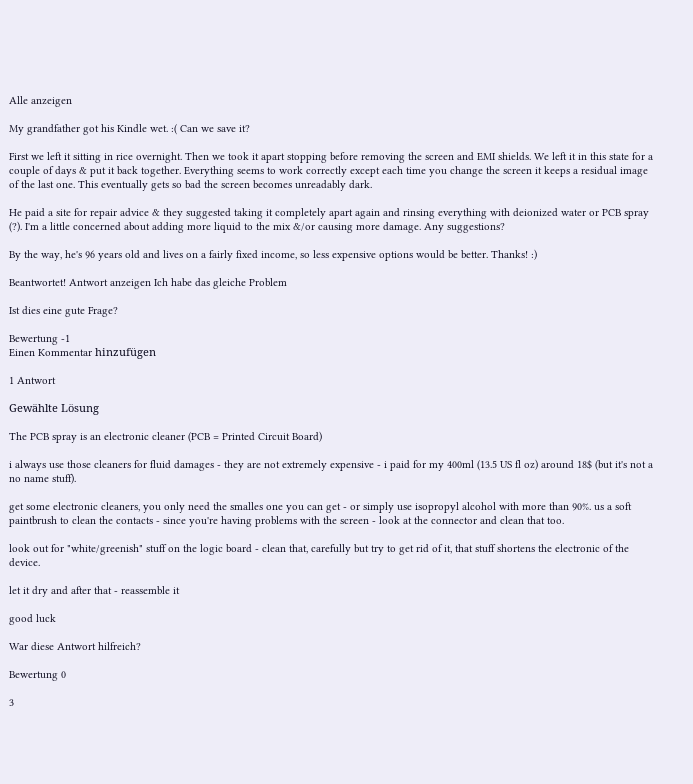Alle anzeigen

My grandfather got his Kindle wet. :( Can we save it?

First we left it sitting in rice overnight. Then we took it apart stopping before removing the screen and EMI shields. We left it in this state for a couple of days & put it back together. Everything seems to work correctly except each time you change the screen it keeps a residual image of the last one. This eventually gets so bad the screen becomes unreadably dark.

He paid a site for repair advice & they suggested taking it completely apart again and rinsing everything with deionized water or PCB spray (?). I'm a little concerned about adding more liquid to the mix &/or causing more damage. Any suggestions?

By the way, he's 96 years old and lives on a fairly fixed income, so less expensive options would be better. Thanks! :)

Beantwortet! Antwort anzeigen Ich habe das gleiche Problem

Ist dies eine gute Frage?

Bewertung -1
Einen Kommentar hinzufügen

1 Antwort

Gewählte Lösung

The PCB spray is an electronic cleaner (PCB = Printed Circuit Board)

i always use those cleaners for fluid damages - they are not extremely expensive - i paid for my 400ml (13.5 US fl oz) around 18$ (but it's not a no name stuff).

get some electronic cleaners, you only need the smalles one you can get - or simply use isopropyl alcohol with more than 90%. us a soft paintbrush to clean the contacts - since you're having problems with the screen - look at the connector and clean that too.

look out for "white/greenish" stuff on the logic board - clean that, carefully but try to get rid of it, that stuff shortens the electronic of the device.

let it dry and after that - reassemble it

good luck

War diese Antwort hilfreich?

Bewertung 0

3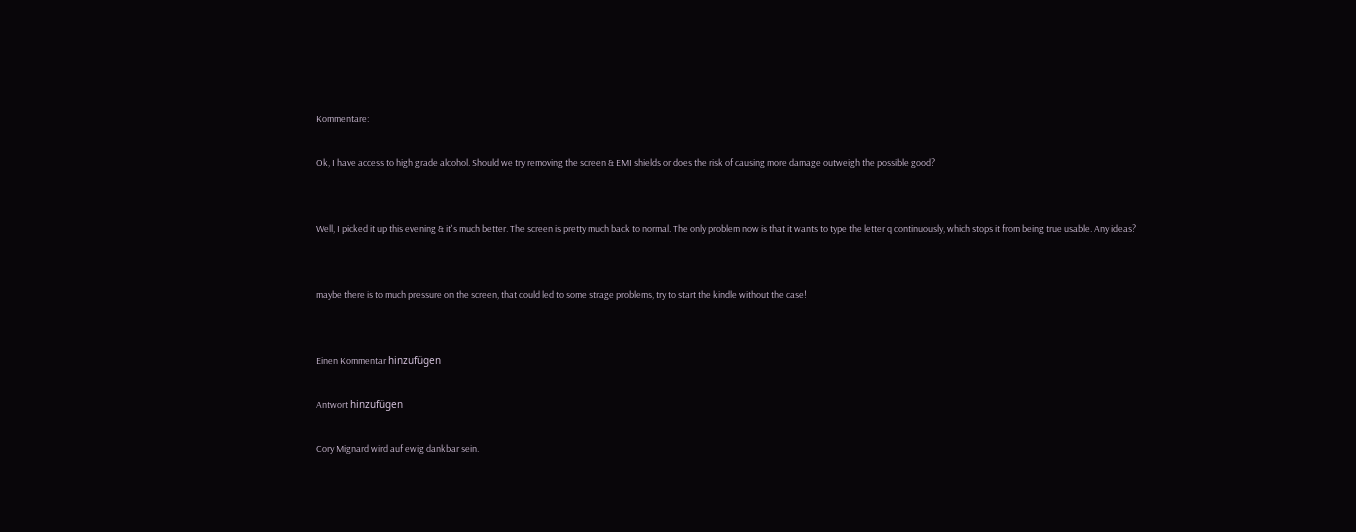Kommentare:

Ok, I have access to high grade alcohol. Should we try removing the screen & EMI shields or does the risk of causing more damage outweigh the possible good?


Well, I picked it up this evening & it's much better. The screen is pretty much back to normal. The only problem now is that it wants to type the letter q continuously, which stops it from being true usable. Any ideas?


maybe there is to much pressure on the screen, that could led to some strage problems, try to start the kindle without the case!


Einen Kommentar hinzufügen

Antwort hinzufügen

Cory Mignard wird auf ewig dankbar sein.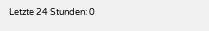Letzte 24 Stunden: 0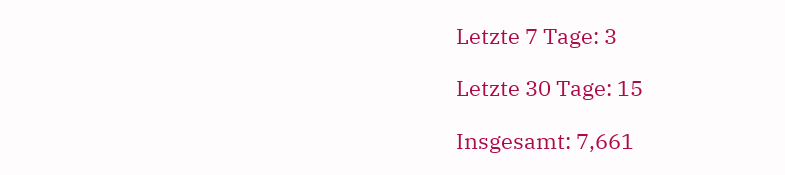Letzte 7 Tage: 3

Letzte 30 Tage: 15

Insgesamt: 7,661